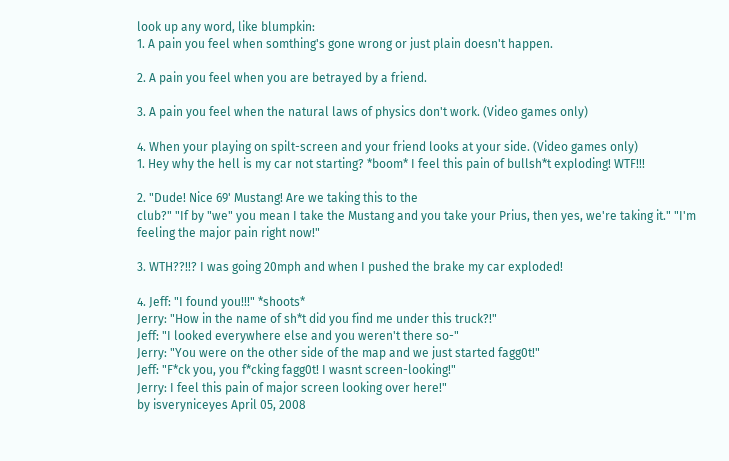look up any word, like blumpkin:
1. A pain you feel when somthing's gone wrong or just plain doesn't happen.

2. A pain you feel when you are betrayed by a friend.

3. A pain you feel when the natural laws of physics don't work. (Video games only)

4. When your playing on spilt-screen and your friend looks at your side. (Video games only)
1. Hey why the hell is my car not starting? *boom* I feel this pain of bullsh*t exploding! WTF!!!

2. "Dude! Nice 69' Mustang! Are we taking this to the
club?" "If by "we" you mean I take the Mustang and you take your Prius, then yes, we're taking it." "I'm feeling the major pain right now!"

3. WTH??!!? I was going 20mph and when I pushed the brake my car exploded!

4. Jeff: "I found you!!!" *shoots*
Jerry: "How in the name of sh*t did you find me under this truck?!"
Jeff: "I looked everywhere else and you weren't there so-"
Jerry: "You were on the other side of the map and we just started fagg0t!"
Jeff: "F*ck you, you f*cking fagg0t! I wasnt screen-looking!"
Jerry: I feel this pain of major screen looking over here!"
by isveryniceyes April 05, 2008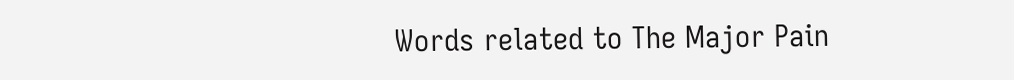Words related to The Major Pain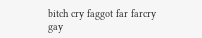bitch cry faggot far farcry gay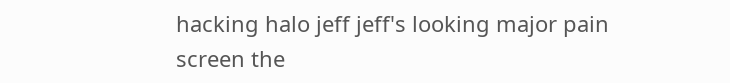hacking halo jeff jeff's looking major pain screen the